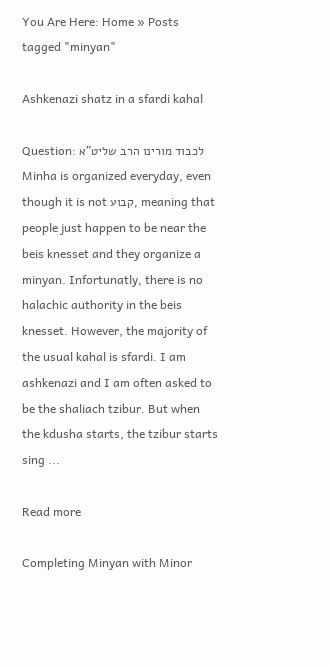You Are Here: Home » Posts tagged "minyan"

Ashkenazi shatz in a sfardi kahal

Question: לכבוד מורינו הרב שליט"א Minha is organized everyday, even though it is not קבוע, meaning that people just happen to be near the beis knesset and they organize a minyan. Infortunatly, there is no halachic authority in the beis knesset. However, the majority of the usual kahal is sfardi. I am ashkenazi and I am often asked to be the shaliach tzibur. But when the kdusha starts, the tzibur starts sing ...

Read more

Completing Minyan with Minor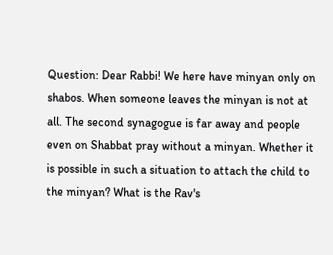Question: Dear Rabbi! We here have minyan only on shabos. When someone leaves the minyan is not at all. The second synagogue is far away and people even on Shabbat pray without a minyan. Whether it is possible in such a situation to attach the child to the minyan? What is the Rav's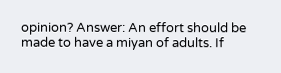opinion? Answer: An effort should be made to have a miyan of adults. If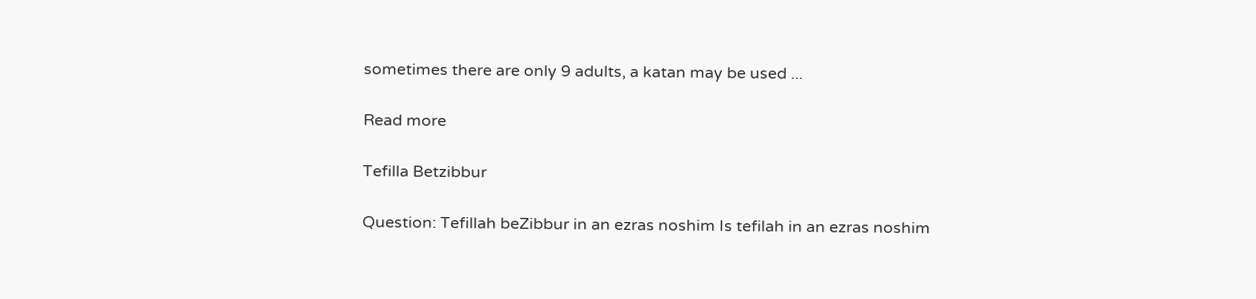sometimes there are only 9 adults, a katan may be used ...

Read more

Tefilla Betzibbur

Question: Tefillah beZibbur in an ezras noshim Is tefilah in an ezras noshim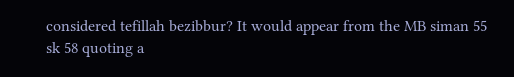considered tefillah bezibbur? It would appear from the MB siman 55 sk 58 quoting a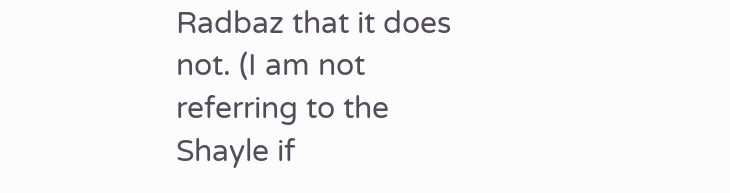Radbaz that it does not. (I am not referring to the Shayle if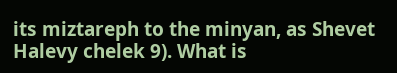its miztareph to the minyan, as Shevet Halevy chelek 9). What is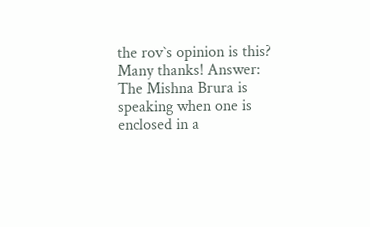the rov`s opinion is this?   Many thanks! Answer: The Mishna Brura is speaking when one is enclosed in a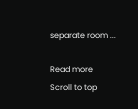separate room ...

Read more
Scroll to top